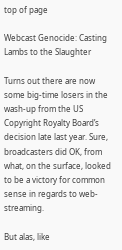top of page

Webcast Genocide: Casting Lambs to the Slaughter

Turns out there are now some big-time losers in the wash-up from the US Copyright Royalty Board’s decision late last year. Sure, broadcasters did OK, from what, on the surface, looked to be a victory for common sense in regards to web-streaming.

But alas, like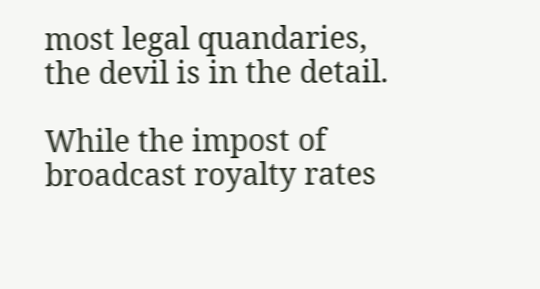most legal quandaries, the devil is in the detail.

While the impost of broadcast royalty rates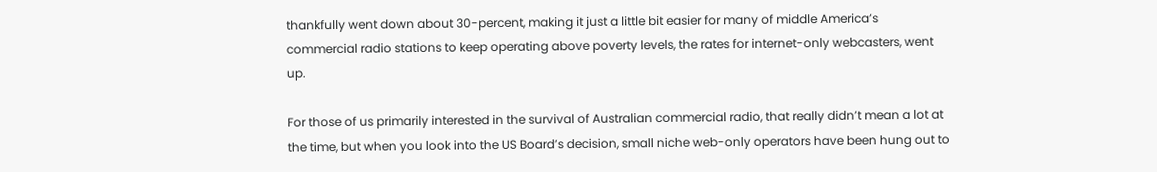thankfully went down about 30-percent, making it just a little bit easier for many of middle America’s commercial radio stations to keep operating above poverty levels, the rates for internet-only webcasters, went up.

For those of us primarily interested in the survival of Australian commercial radio, that really didn’t mean a lot at the time, but when you look into the US Board’s decision, small niche web-only operators have been hung out to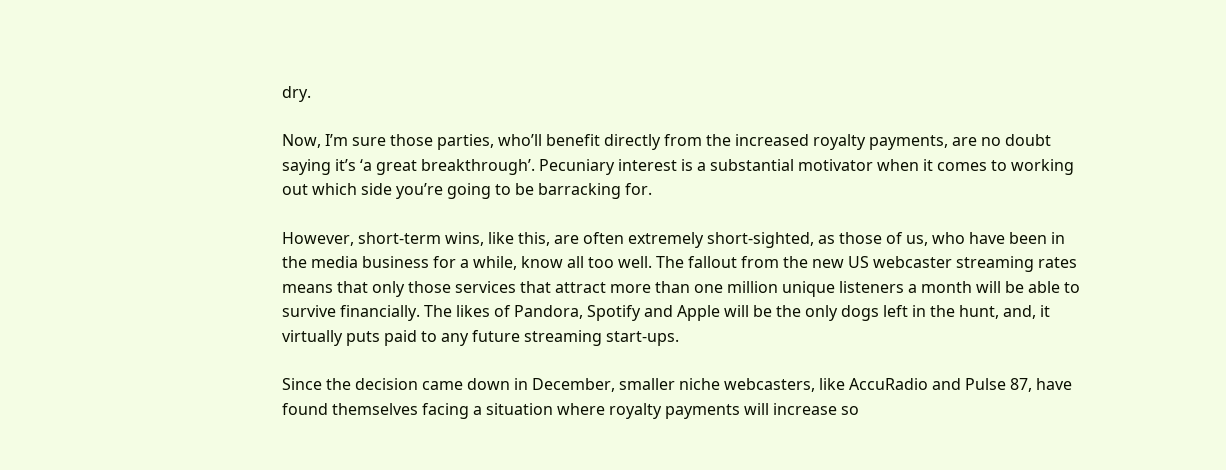dry.

Now, I’m sure those parties, who’ll benefit directly from the increased royalty payments, are no doubt saying it’s ‘a great breakthrough’. Pecuniary interest is a substantial motivator when it comes to working out which side you’re going to be barracking for.

However, short-term wins, like this, are often extremely short-sighted, as those of us, who have been in the media business for a while, know all too well. The fallout from the new US webcaster streaming rates means that only those services that attract more than one million unique listeners a month will be able to survive financially. The likes of Pandora, Spotify and Apple will be the only dogs left in the hunt, and, it virtually puts paid to any future streaming start-ups.

Since the decision came down in December, smaller niche webcasters, like AccuRadio and Pulse 87, have found themselves facing a situation where royalty payments will increase so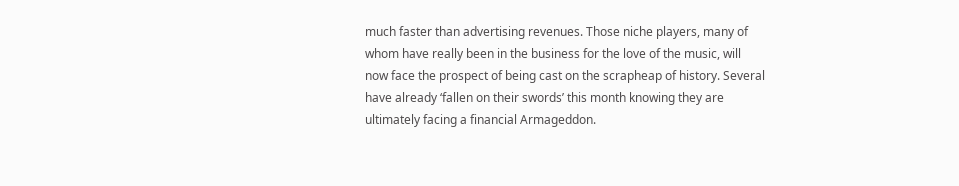much faster than advertising revenues. Those niche players, many of whom have really been in the business for the love of the music, will now face the prospect of being cast on the scrapheap of history. Several have already ‘fallen on their swords’ this month knowing they are ultimately facing a financial Armageddon.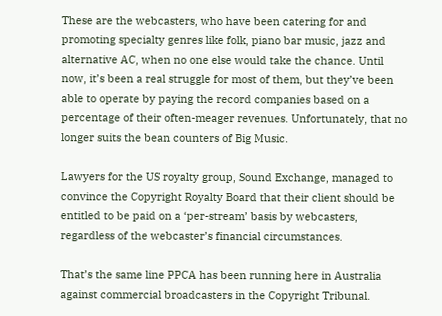These are the webcasters, who have been catering for and promoting specialty genres like folk, piano bar music, jazz and alternative AC, when no one else would take the chance. Until now, it’s been a real struggle for most of them, but they’ve been able to operate by paying the record companies based on a percentage of their often-meager revenues. Unfortunately, that no longer suits the bean counters of Big Music.

Lawyers for the US royalty group, Sound Exchange, managed to convince the Copyright Royalty Board that their client should be entitled to be paid on a ‘per-stream’ basis by webcasters, regardless of the webcaster’s financial circumstances.

That’s the same line PPCA has been running here in Australia against commercial broadcasters in the Copyright Tribunal.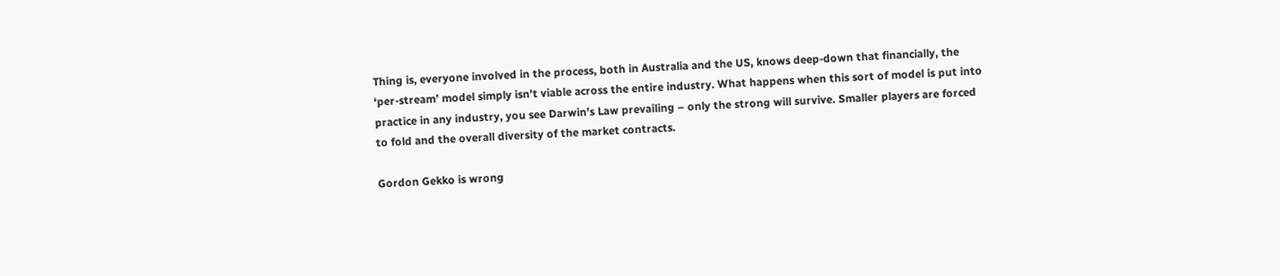Thing is, everyone involved in the process, both in Australia and the US, knows deep-down that financially, the ‘per-stream’ model simply isn’t viable across the entire industry. What happens when this sort of model is put into practice in any industry, you see Darwin’s Law prevailing – only the strong will survive. Smaller players are forced to fold and the overall diversity of the market contracts.

Gordon Gekko is wrong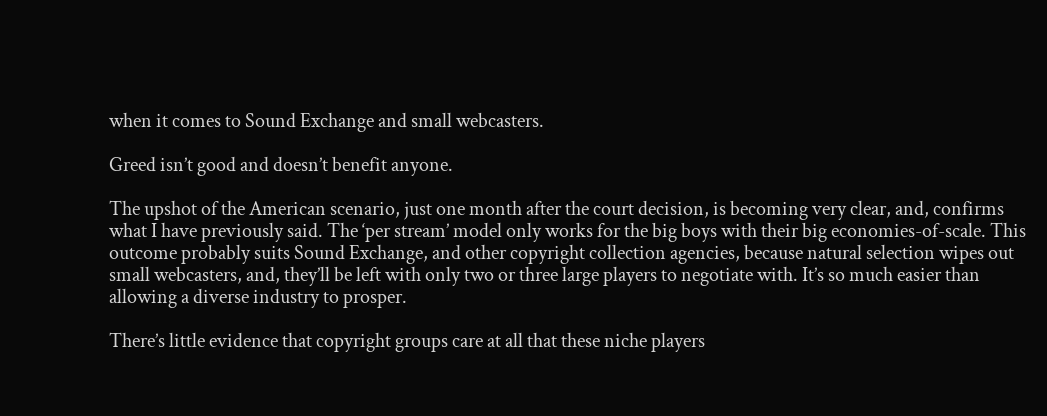when it comes to Sound Exchange and small webcasters.

Greed isn’t good and doesn’t benefit anyone.

The upshot of the American scenario, just one month after the court decision, is becoming very clear, and, confirms what I have previously said. The ‘per stream’ model only works for the big boys with their big economies-of-scale. This outcome probably suits Sound Exchange, and other copyright collection agencies, because natural selection wipes out small webcasters, and, they’ll be left with only two or three large players to negotiate with. It’s so much easier than allowing a diverse industry to prosper.

There’s little evidence that copyright groups care at all that these niche players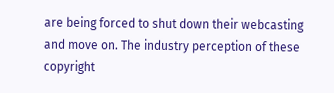are being forced to shut down their webcasting and move on. The industry perception of these copyright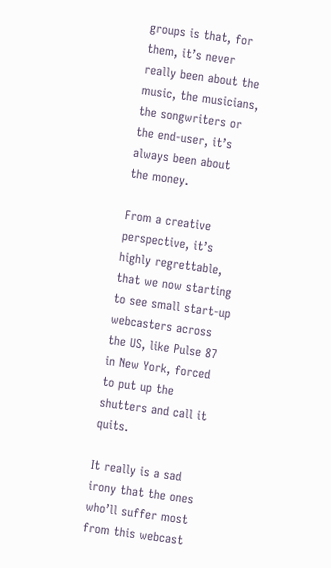groups is that, for them, it’s never really been about the music, the musicians, the songwriters or the end-user, it’s always been about the money.

From a creative perspective, it’s highly regrettable, that we now starting to see small start-up webcasters across the US, like Pulse 87 in New York, forced to put up the shutters and call it quits.

It really is a sad irony that the ones who’ll suffer most from this webcast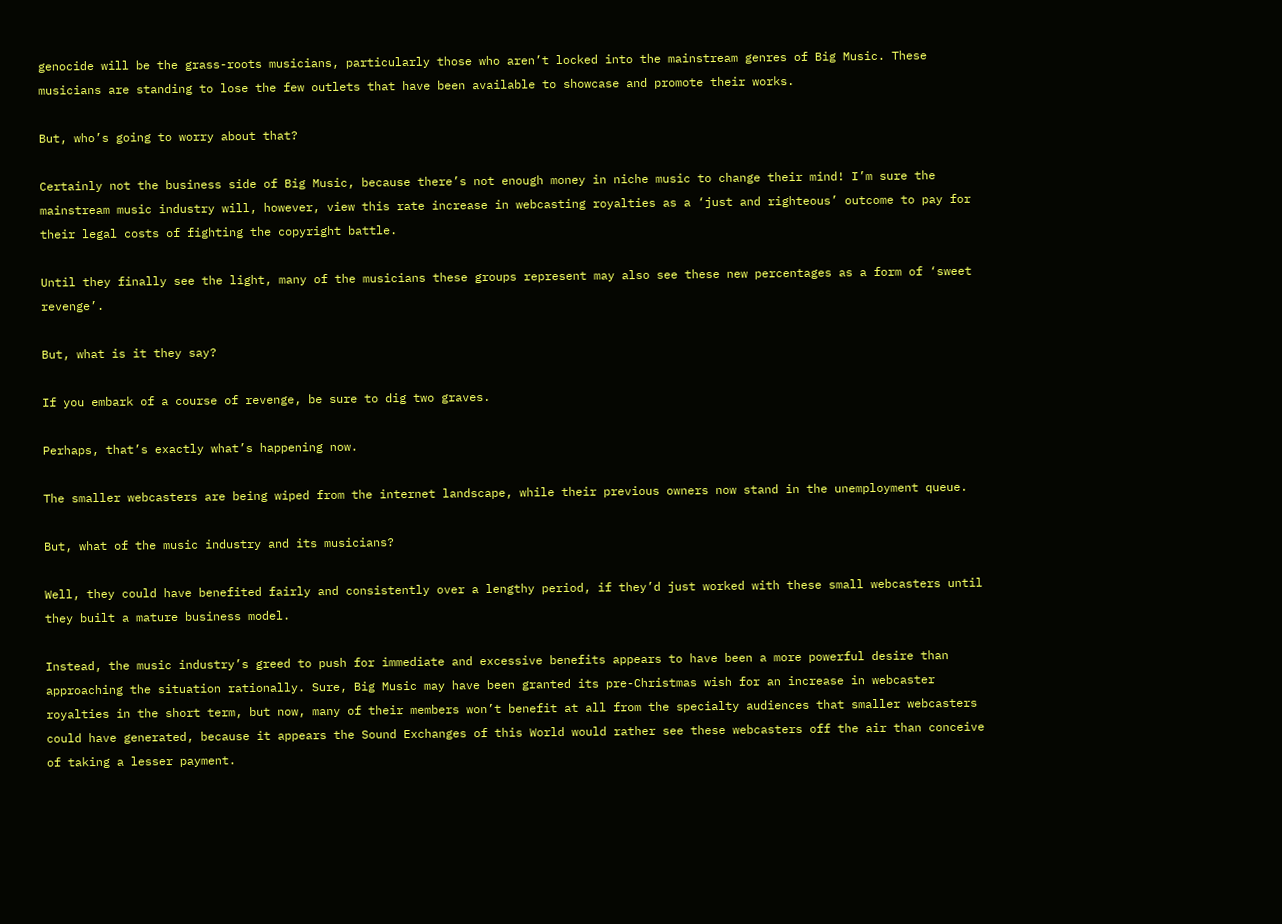genocide will be the grass-roots musicians, particularly those who aren’t locked into the mainstream genres of Big Music. These musicians are standing to lose the few outlets that have been available to showcase and promote their works.

But, who’s going to worry about that?

Certainly not the business side of Big Music, because there’s not enough money in niche music to change their mind! I’m sure the mainstream music industry will, however, view this rate increase in webcasting royalties as a ‘just and righteous’ outcome to pay for their legal costs of fighting the copyright battle.

Until they finally see the light, many of the musicians these groups represent may also see these new percentages as a form of ‘sweet revenge’.

But, what is it they say?

If you embark of a course of revenge, be sure to dig two graves.

Perhaps, that’s exactly what’s happening now.

The smaller webcasters are being wiped from the internet landscape, while their previous owners now stand in the unemployment queue.

But, what of the music industry and its musicians?

Well, they could have benefited fairly and consistently over a lengthy period, if they’d just worked with these small webcasters until they built a mature business model.

Instead, the music industry’s greed to push for immediate and excessive benefits appears to have been a more powerful desire than approaching the situation rationally. Sure, Big Music may have been granted its pre-Christmas wish for an increase in webcaster royalties in the short term, but now, many of their members won’t benefit at all from the specialty audiences that smaller webcasters could have generated, because it appears the Sound Exchanges of this World would rather see these webcasters off the air than conceive of taking a lesser payment.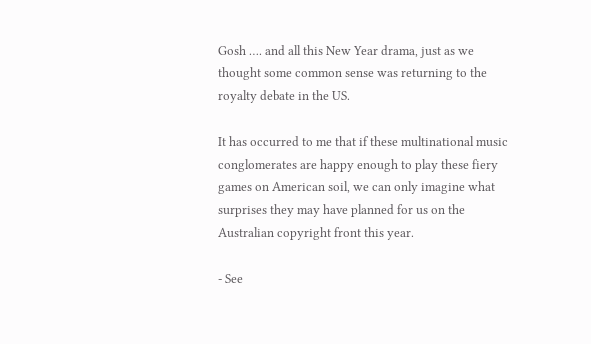Gosh …. and all this New Year drama, just as we thought some common sense was returning to the royalty debate in the US.

It has occurred to me that if these multinational music conglomerates are happy enough to play these fiery games on American soil, we can only imagine what surprises they may have planned for us on the Australian copyright front this year.

- See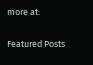more at:


Featured Posts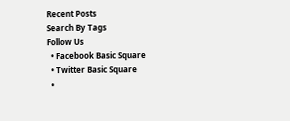Recent Posts
Search By Tags
Follow Us
  • Facebook Basic Square
  • Twitter Basic Square
  •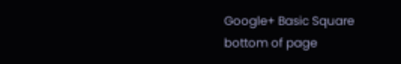Google+ Basic Square
bottom of page